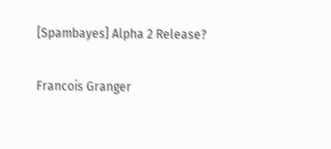[Spambayes] Alpha 2 Release?

Francois Granger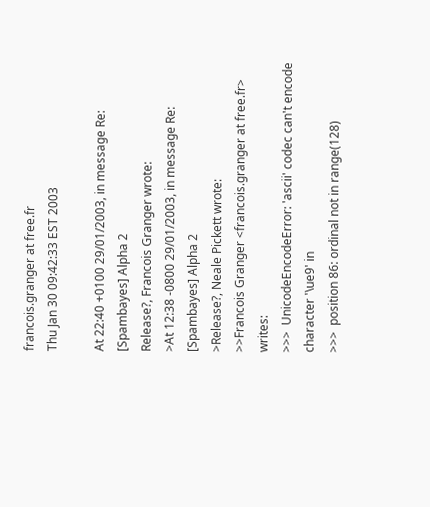francois.granger at free.fr
Thu Jan 30 09:42:33 EST 2003

At 22:40 +0100 29/01/2003, in message Re: [Spambayes] Alpha 2
Release?, Francois Granger wrote:
>At 12:38 -0800 29/01/2003, in message Re: [Spambayes] Alpha 2
>Release?, Neale Pickett wrote:
>>Francois Granger <francois.granger at free.fr> writes:
>>>  UnicodeEncodeError: 'ascii' codec can't encode character '\ue9' in
>>>  position 86: ordinal not in range(128)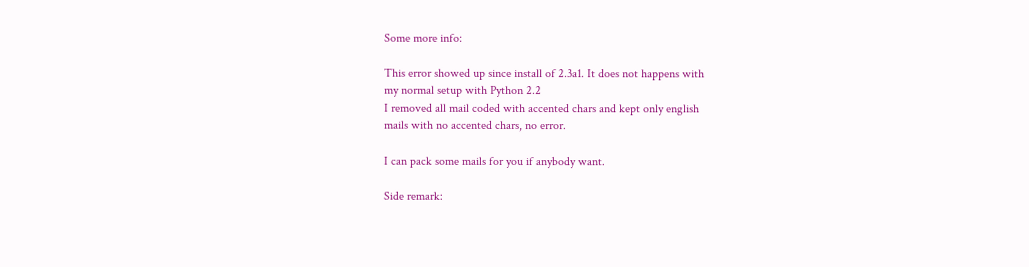Some more info:

This error showed up since install of 2.3a1. It does not happens with
my normal setup with Python 2.2
I removed all mail coded with accented chars and kept only english
mails with no accented chars, no error.

I can pack some mails for you if anybody want.

Side remark: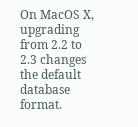On MacOS X, upgrading from 2.2 to 2.3 changes the default database format.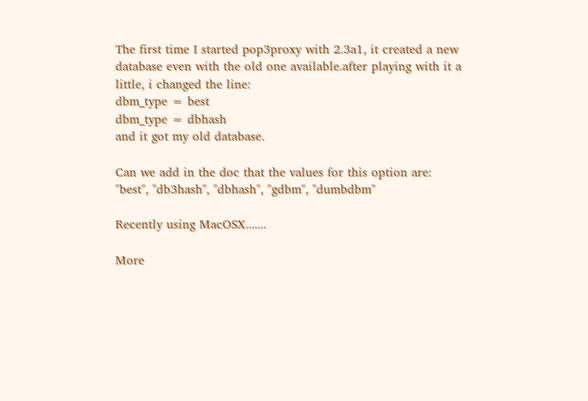The first time I started pop3proxy with 2.3a1, it created a new
database even with the old one available.after playing with it a
little, i changed the line:
dbm_type = best
dbm_type = dbhash
and it got my old database.

Can we add in the doc that the values for this option are:
"best", "db3hash", "dbhash", "gdbm", "dumbdbm"

Recently using MacOSX.......

More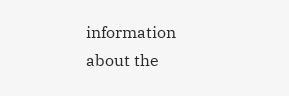information about the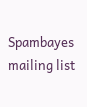Spambayes mailing list